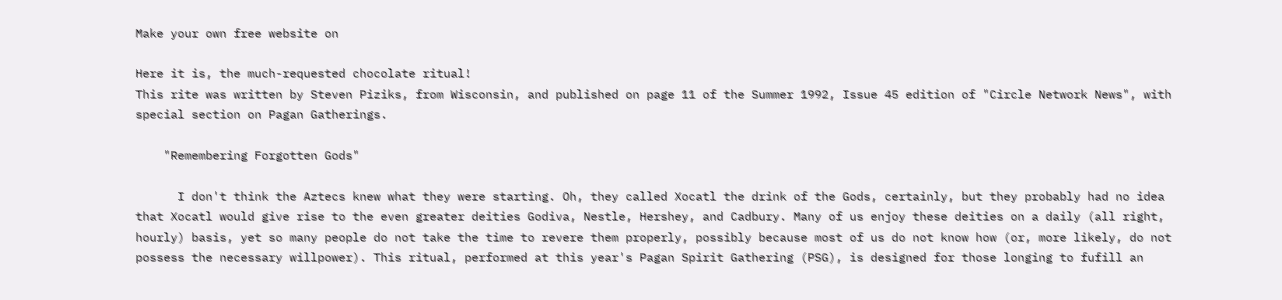Make your own free website on

Here it is, the much-requested chocolate ritual!
This rite was written by Steven Piziks, from Wisconsin, and published on page 11 of the Summer 1992, Issue 45 edition of "Circle Network News", with special section on Pagan Gatherings.

    "Remembering Forgotten Gods"

      I don't think the Aztecs knew what they were starting. Oh, they called Xocatl the drink of the Gods, certainly, but they probably had no idea that Xocatl would give rise to the even greater deities Godiva, Nestle, Hershey, and Cadbury. Many of us enjoy these deities on a daily (all right, hourly) basis, yet so many people do not take the time to revere them properly, possibly because most of us do not know how (or, more likely, do not possess the necessary willpower). This ritual, performed at this year's Pagan Spirit Gathering (PSG), is designed for those longing to fufill an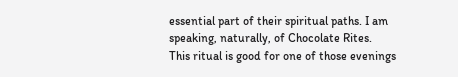essential part of their spiritual paths. I am speaking, naturally, of Chocolate Rites.       This ritual is good for one of those evenings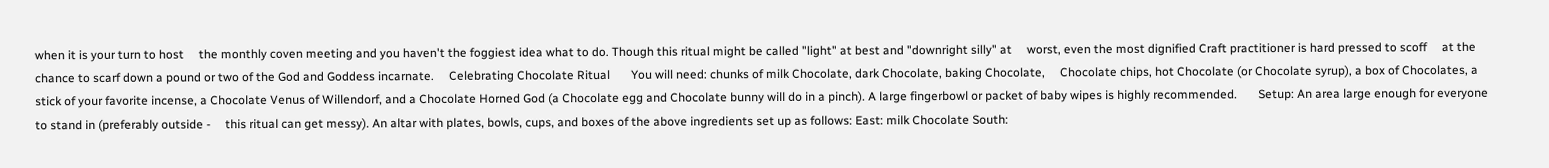when it is your turn to host     the monthly coven meeting and you haven't the foggiest idea what to do. Though this ritual might be called "light" at best and "downright silly" at     worst, even the most dignified Craft practitioner is hard pressed to scoff     at the chance to scarf down a pound or two of the God and Goddess incarnate.     Celebrating Chocolate Ritual       You will need: chunks of milk Chocolate, dark Chocolate, baking Chocolate,     Chocolate chips, hot Chocolate (or Chocolate syrup), a box of Chocolates, a     stick of your favorite incense, a Chocolate Venus of Willendorf, and a Chocolate Horned God (a Chocolate egg and Chocolate bunny will do in a pinch). A large fingerbowl or packet of baby wipes is highly recommended.       Setup: An area large enough for everyone to stand in (preferably outside -     this ritual can get messy). An altar with plates, bowls, cups, and boxes of the above ingredients set up as follows: East: milk Chocolate South: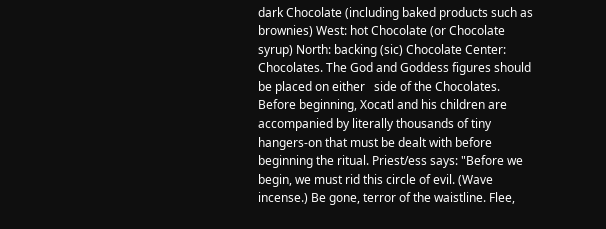dark Chocolate (including baked products such as brownies) West: hot Chocolate (or Chocolate syrup) North: backing (sic) Chocolate Center: Chocolates. The God and Goddess figures should be placed on either   side of the Chocolates.       Before beginning, Xocatl and his children are accompanied by literally thousands of tiny hangers-on that must be dealt with before beginning the ritual. Priest/ess says: "Before we begin, we must rid this circle of evil. (Wave incense.) Be gone, terror of the waistline. Flee,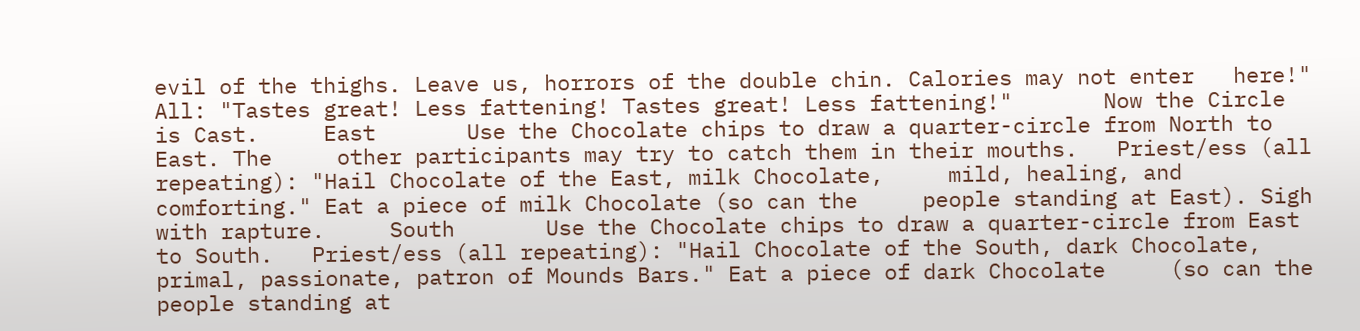evil of the thighs. Leave us, horrors of the double chin. Calories may not enter   here!"       All: "Tastes great! Less fattening! Tastes great! Less fattening!"       Now the Circle is Cast.     East       Use the Chocolate chips to draw a quarter-circle from North to East. The     other participants may try to catch them in their mouths.   Priest/ess (all repeating): "Hail Chocolate of the East, milk Chocolate,     mild, healing, and comforting." Eat a piece of milk Chocolate (so can the     people standing at East). Sigh with rapture.     South       Use the Chocolate chips to draw a quarter-circle from East to South.   Priest/ess (all repeating): "Hail Chocolate of the South, dark Chocolate,     primal, passionate, patron of Mounds Bars." Eat a piece of dark Chocolate     (so can the people standing at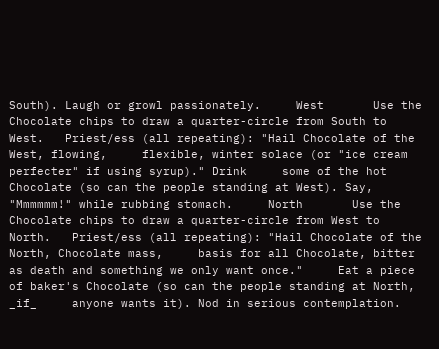South). Laugh or growl passionately.     West       Use the Chocolate chips to draw a quarter-circle from South to West.   Priest/ess (all repeating): "Hail Chocolate of the West, flowing,     flexible, winter solace (or "ice cream perfecter" if using syrup)." Drink     some of the hot Chocolate (so can the people standing at West). Say,   "Mmmmmm!" while rubbing stomach.     North       Use the Chocolate chips to draw a quarter-circle from West to North.   Priest/ess (all repeating): "Hail Chocolate of the North, Chocolate mass,     basis for all Chocolate, bitter as death and something we only want once."     Eat a piece of baker's Chocolate (so can the people standing at North, _if_     anyone wants it). Nod in serious contemplation.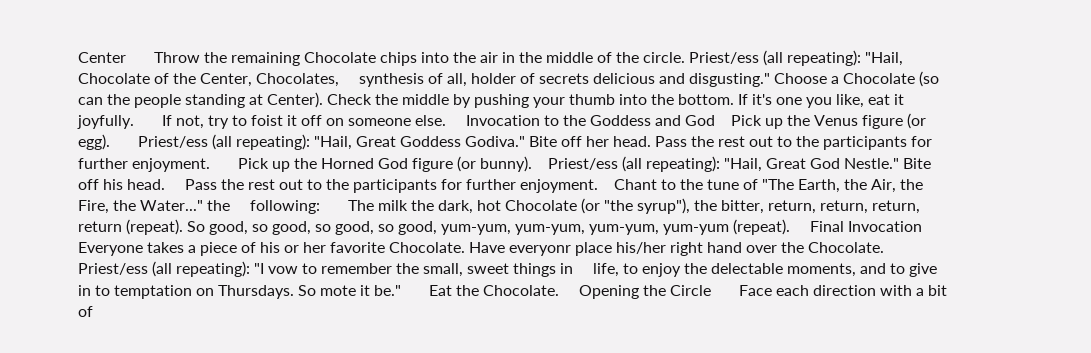Center       Throw the remaining Chocolate chips into the air in the middle of the circle. Priest/ess (all repeating): "Hail, Chocolate of the Center, Chocolates,     synthesis of all, holder of secrets delicious and disgusting." Choose a Chocolate (so can the people standing at Center). Check the middle by pushing your thumb into the bottom. If it's one you like, eat it joyfully.       If not, try to foist it off on someone else.     Invocation to the Goddess and God    Pick up the Venus figure (or egg).       Priest/ess (all repeating): "Hail, Great Goddess Godiva." Bite off her head. Pass the rest out to the participants for further enjoyment.       Pick up the Horned God figure (or bunny).    Priest/ess (all repeating): "Hail, Great God Nestle." Bite off his head.     Pass the rest out to the participants for further enjoyment.    Chant to the tune of "The Earth, the Air, the Fire, the Water..." the     following:       The milk the dark, hot Chocolate (or "the syrup"), the bitter, return, return, return, return (repeat). So good, so good, so good, so good, yum-yum, yum-yum, yum-yum, yum-yum (repeat).     Final Invocation       Everyone takes a piece of his or her favorite Chocolate. Have everyonr place his/her right hand over the Chocolate.       Priest/ess (all repeating): "I vow to remember the small, sweet things in     life, to enjoy the delectable moments, and to give in to temptation on Thursdays. So mote it be."       Eat the Chocolate.     Opening the Circle       Face each direction with a bit of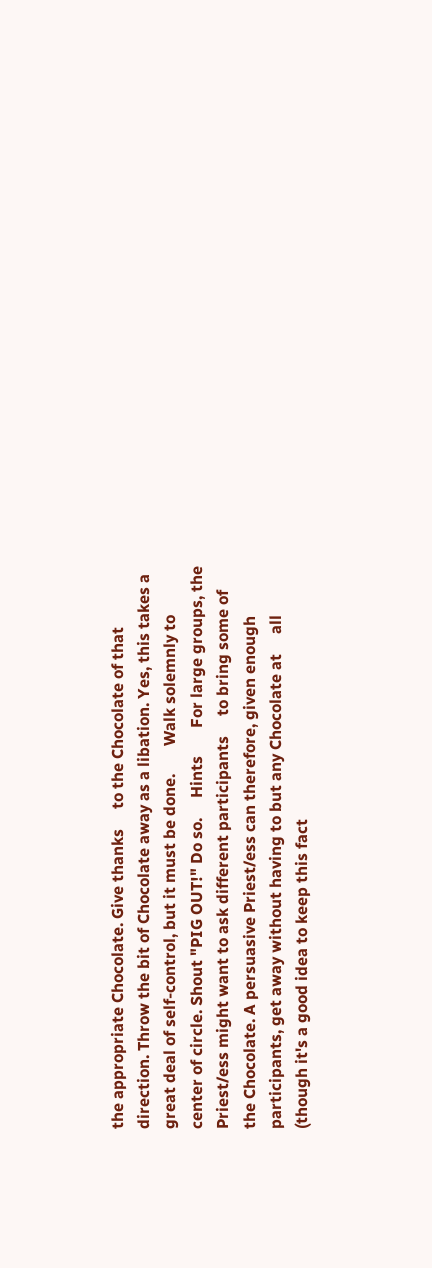the appropriate Chocolate. Give thanks     to the Chocolate of that direction. Throw the bit of Chocolate away as a libation. Yes, this takes a great deal of self-control, but it must be done.       Walk solemnly to center of circle. Shout "PIG OUT!" Do so.     Hints       For large groups, the Priest/ess might want to ask different participants     to bring some of the Chocolate. A persuasive Priest/ess can therefore, given enough participants, get away without having to but any Chocolate at     all (though it's a good idea to keep this fact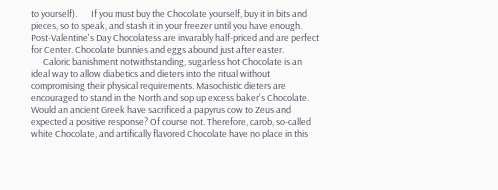to yourself).       If you must buy the Chocolate yourself, buy it in bits and pieces, so to speak, and stash it in your freezer until you have enough. Post-Valentine's Day Chocolatess are invarably half-priced and are perfect for Center. Chocolate bunnies and eggs abound just after easter.
      Caloric banishment notwithstanding, sugarless hot Chocolate is an ideal way to allow diabetics and dieters into the ritual without compromising their physical requirements. Masochistic dieters are encouraged to stand in the North and sop up excess baker's Chocolate.  Would an ancient Greek have sacrificed a papyrus cow to Zeus and expected a positive response? Of course not. Therefore, carob, so-called white Chocolate, and artifically flavored Chocolate have no place in this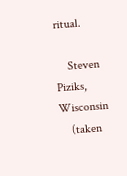ritual.

    Steven Piziks, Wisconsin
    (taken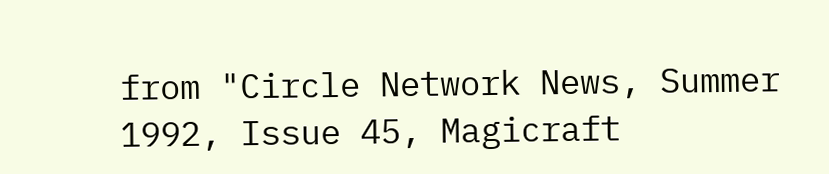from "Circle Network News, Summer 1992, Issue 45, Magicraft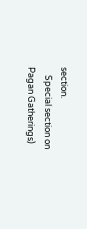section.
    Special section on Pagan Gatherings)